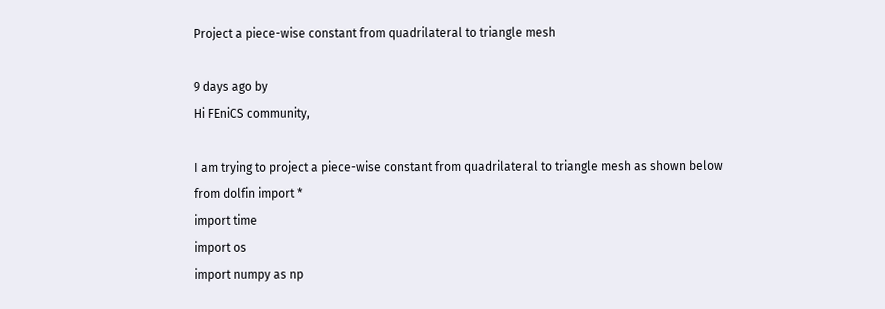Project a piece-wise constant from quadrilateral to triangle mesh

9 days ago by
Hi FEniCS community,

I am trying to project a piece-wise constant from quadrilateral to triangle mesh as shown below
from dolfin import *
import time
import os
import numpy as np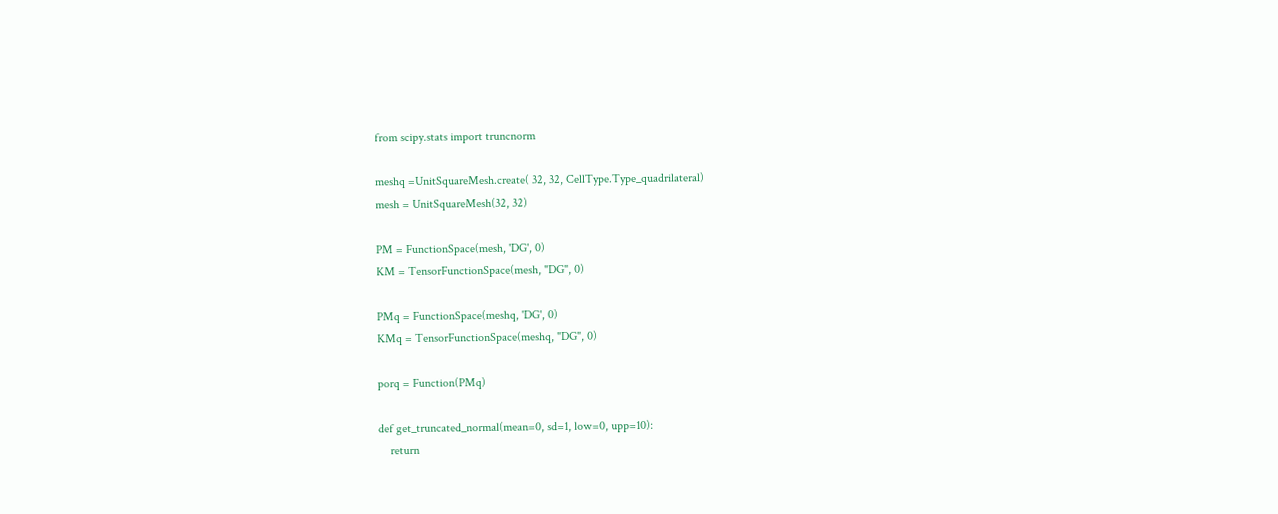from scipy.stats import truncnorm

meshq =UnitSquareMesh.create( 32, 32, CellType.Type_quadrilateral)
mesh = UnitSquareMesh(32, 32)

PM = FunctionSpace(mesh, 'DG', 0)
KM = TensorFunctionSpace(mesh, "DG", 0)

PMq = FunctionSpace(meshq, 'DG', 0)
KMq = TensorFunctionSpace(meshq, "DG", 0)

porq = Function(PMq)

def get_truncated_normal(mean=0, sd=1, low=0, upp=10):
    return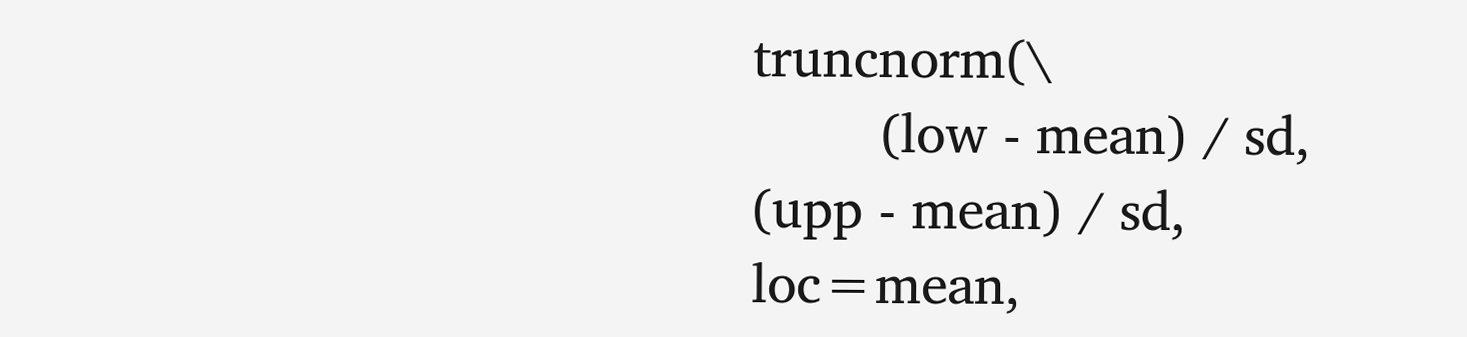truncnorm(\
        (low - mean) / sd, (upp - mean) / sd, loc=mean,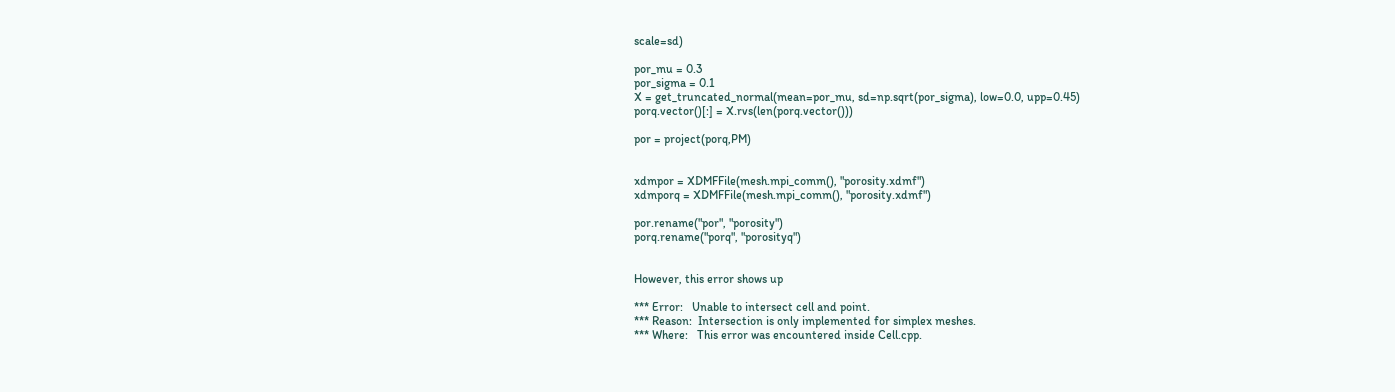scale=sd)

por_mu = 0.3
por_sigma = 0.1
X = get_truncated_normal(mean=por_mu, sd=np.sqrt(por_sigma), low=0.0, upp=0.45)
porq.vector()[:] = X.rvs(len(porq.vector()))

por = project(porq,PM)


xdmpor = XDMFFile(mesh.mpi_comm(), "porosity.xdmf")
xdmporq = XDMFFile(mesh.mpi_comm(), "porosity.xdmf")

por.rename("por", "porosity")
porq.rename("porq", "porosityq")


However, this error shows up

*** Error:   Unable to intersect cell and point.
*** Reason:  Intersection is only implemented for simplex meshes.
*** Where:   This error was encountered inside Cell.cpp.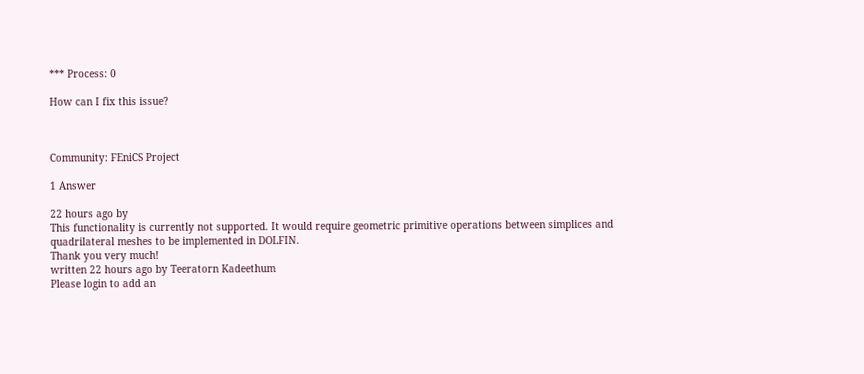*** Process: 0

How can I fix this issue?



Community: FEniCS Project

1 Answer

22 hours ago by
This functionality is currently not supported. It would require geometric primitive operations between simplices and quadrilateral meshes to be implemented in DOLFIN.
Thank you very much!
written 22 hours ago by Teeratorn Kadeethum
Please login to add an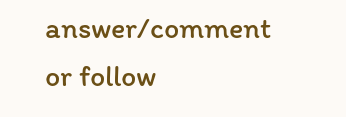answer/comment or follow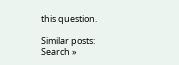this question.

Similar posts:
Search »